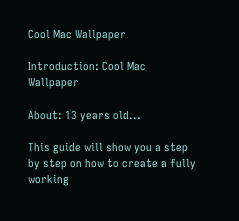Cool Mac Wallpaper

Introduction: Cool Mac Wallpaper

About: 13 years old...

This guide will show you a step by step on how to create a fully working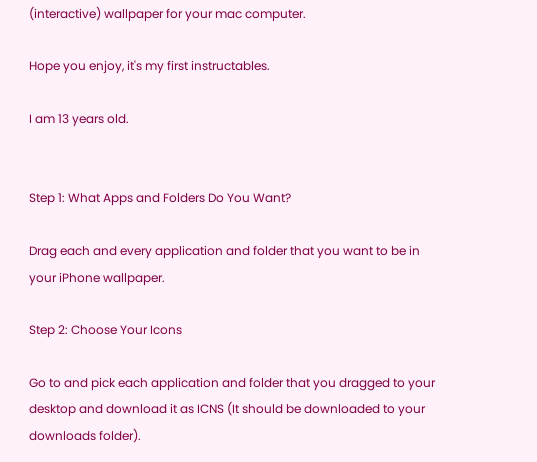(interactive) wallpaper for your mac computer.

Hope you enjoy, it's my first instructables.

I am 13 years old.


Step 1: What Apps and Folders Do You Want?

Drag each and every application and folder that you want to be in your iPhone wallpaper.

Step 2: Choose Your Icons

Go to and pick each application and folder that you dragged to your desktop and download it as ICNS (It should be downloaded to your downloads folder).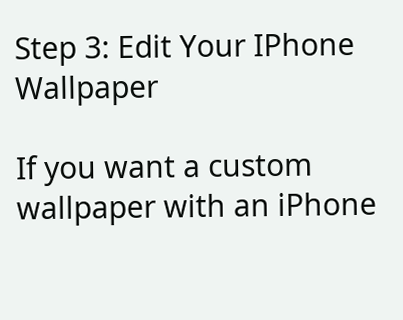Step 3: Edit Your IPhone Wallpaper

If you want a custom wallpaper with an iPhone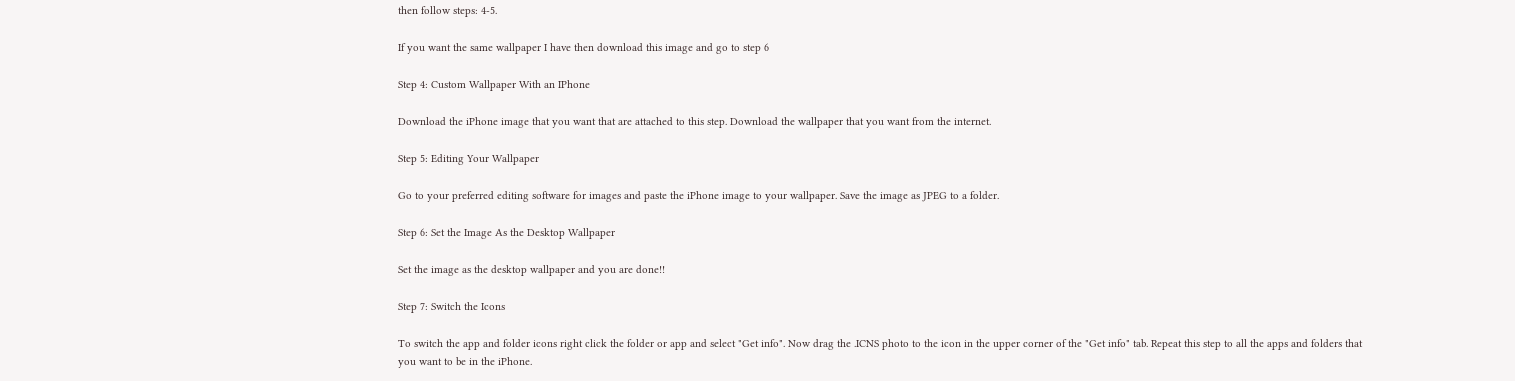then follow steps: 4-5.

If you want the same wallpaper I have then download this image and go to step 6

Step 4: Custom Wallpaper With an IPhone

Download the iPhone image that you want that are attached to this step. Download the wallpaper that you want from the internet.

Step 5: Editing Your Wallpaper

Go to your preferred editing software for images and paste the iPhone image to your wallpaper. Save the image as JPEG to a folder.

Step 6: Set the Image As the Desktop Wallpaper

Set the image as the desktop wallpaper and you are done!!

Step 7: Switch the Icons

To switch the app and folder icons right click the folder or app and select "Get info". Now drag the .ICNS photo to the icon in the upper corner of the "Get info" tab. Repeat this step to all the apps and folders that you want to be in the iPhone.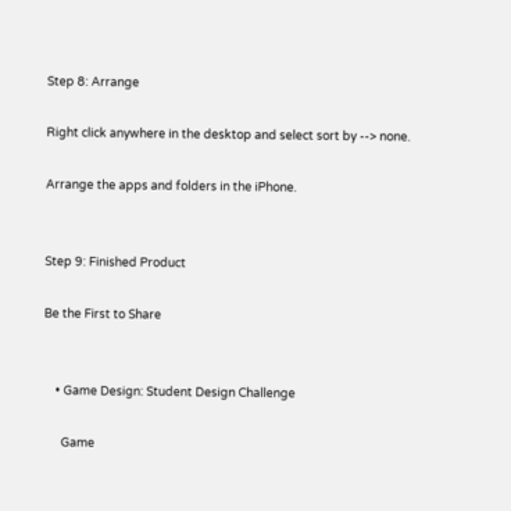Step 8: Arrange

Right click anywhere in the desktop and select sort by --> none.

Arrange the apps and folders in the iPhone.


Step 9: Finished Product

Be the First to Share


    • Game Design: Student Design Challenge

      Game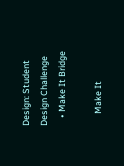Design: Student Design Challenge
    • Make It Bridge

      Make It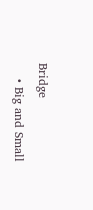Bridge
    • Big and Small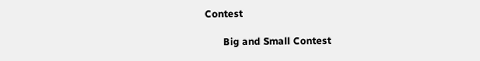Contest

      Big and Small Contest